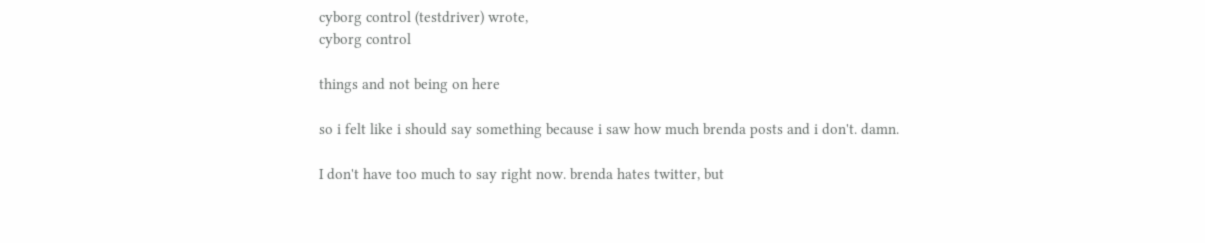cyborg control (testdriver) wrote,
cyborg control

things and not being on here

so i felt like i should say something because i saw how much brenda posts and i don't. damn.

I don't have too much to say right now. brenda hates twitter, but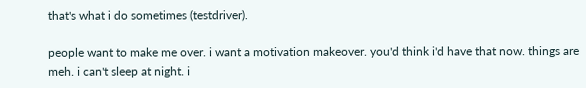that's what i do sometimes (testdriver).

people want to make me over. i want a motivation makeover. you'd think i'd have that now. things are meh. i can't sleep at night. i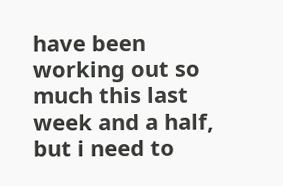have been working out so much this last week and a half, but i need to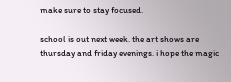make sure to stay focused.

school is out next week. the art shows are thursday and friday evenings. i hope the magic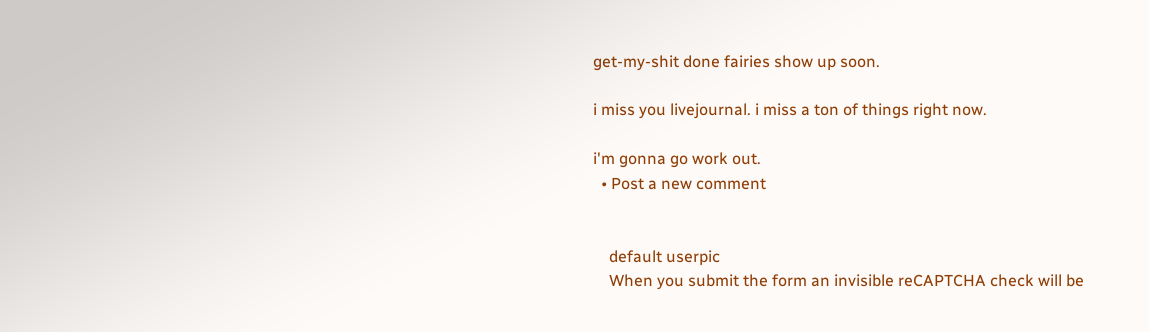get-my-shit done fairies show up soon.

i miss you livejournal. i miss a ton of things right now.

i'm gonna go work out.
  • Post a new comment


    default userpic
    When you submit the form an invisible reCAPTCHA check will be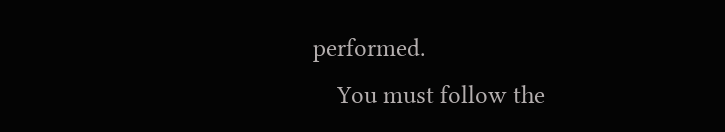performed.
    You must follow the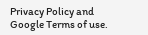Privacy Policy and Google Terms of use.